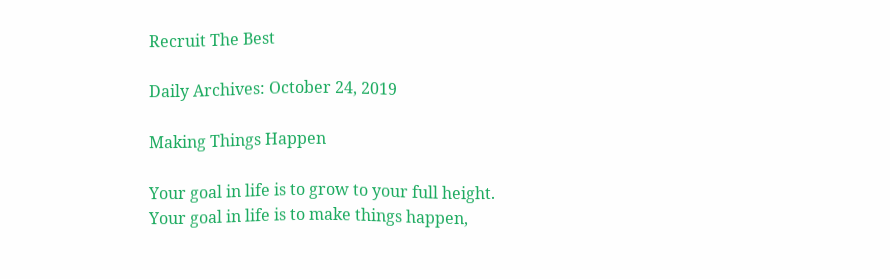Recruit The Best

Daily Archives: October 24, 2019

Making Things Happen

Your goal in life is to grow to your full height. Your goal in life is to make things happen,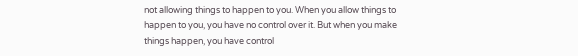not allowing things to happen to you. When you allow things to happen to you, you have no control over it. But when you make things happen, you have control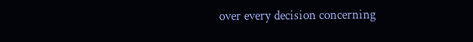over every decision concerning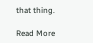that thing.

Read More